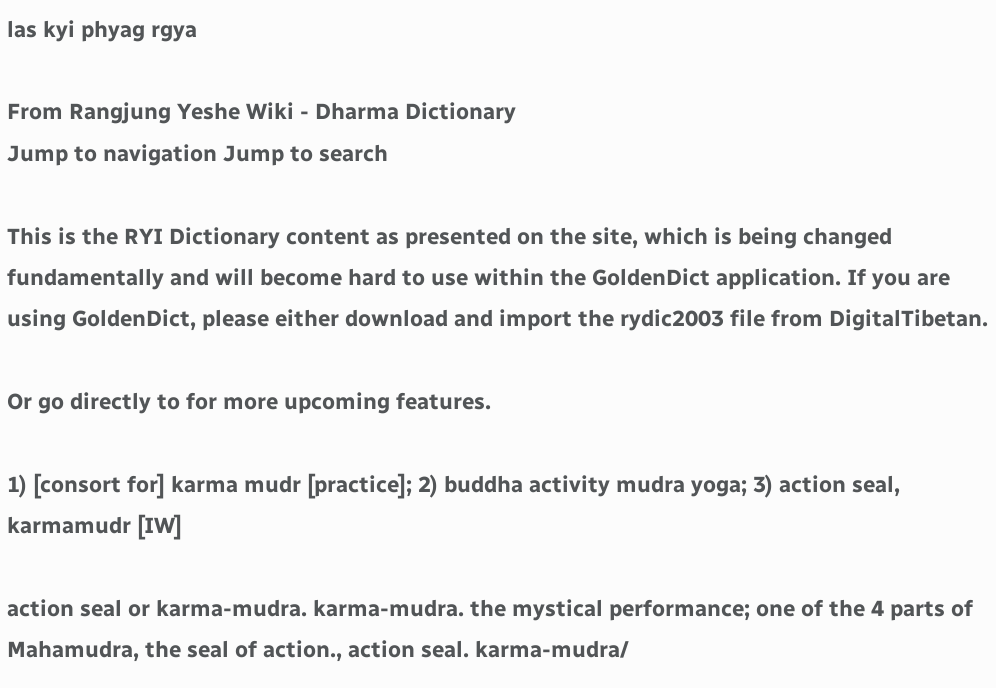las kyi phyag rgya

From Rangjung Yeshe Wiki - Dharma Dictionary
Jump to navigation Jump to search

This is the RYI Dictionary content as presented on the site, which is being changed fundamentally and will become hard to use within the GoldenDict application. If you are using GoldenDict, please either download and import the rydic2003 file from DigitalTibetan.

Or go directly to for more upcoming features.

1) [consort for] karma mudr [practice]; 2) buddha activity mudra yoga; 3) action seal, karmamudr [IW]

action seal or karma-mudra. karma-mudra. the mystical performance; one of the 4 parts of Mahamudra, the seal of action., action seal. karma-mudra/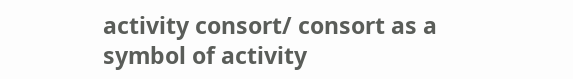activity consort/ consort as a symbol of activity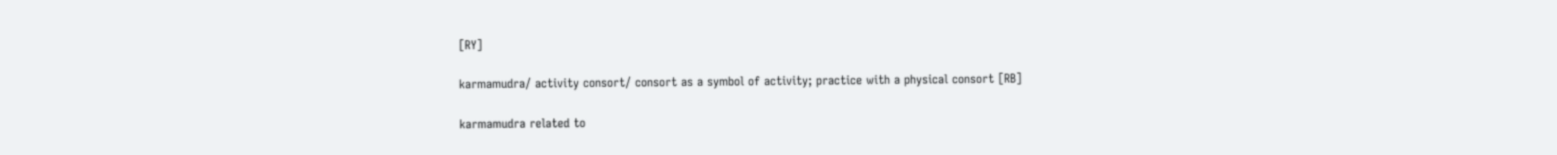[RY]

karmamudra/ activity consort/ consort as a symbol of activity; practice with a physical consort [RB]

karmamudra related to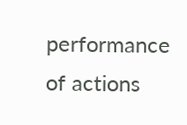performance of actions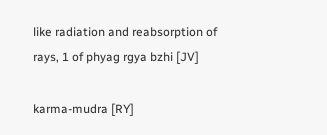like radiation and reabsorption of rays, 1 of phyag rgya bzhi [JV]

karma-mudra [RY]